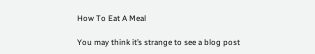How To Eat A Meal

You may think it’s strange to see a blog post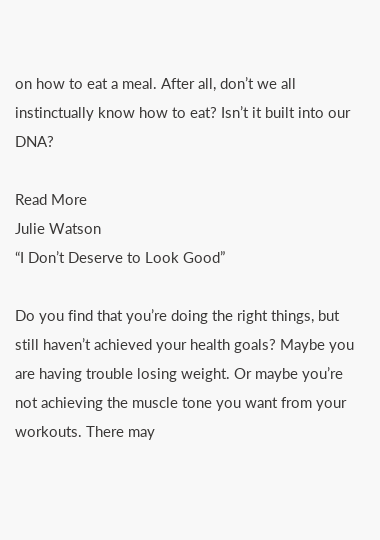on how to eat a meal. After all, don’t we all instinctually know how to eat? Isn’t it built into our DNA?

Read More
Julie Watson
“I Don’t Deserve to Look Good”

Do you find that you’re doing the right things, but still haven’t achieved your health goals? Maybe you are having trouble losing weight. Or maybe you’re not achieving the muscle tone you want from your workouts. There may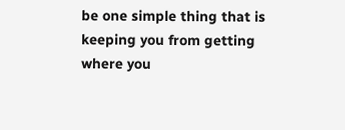be one simple thing that is keeping you from getting where you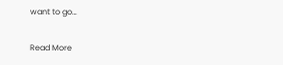want to go…

Read More